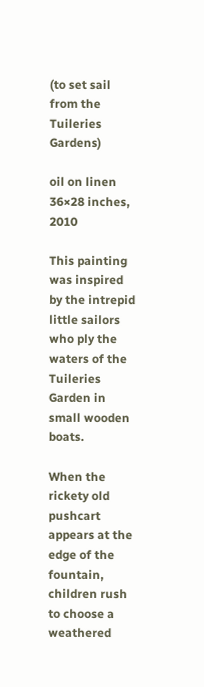(to set sail from the Tuileries Gardens)

oil on linen 36×28 inches, 2010

This painting was inspired by the intrepid little sailors who ply the waters of the Tuileries Garden in small wooden boats.

When the rickety old pushcart appears at the edge of the fountain, children rush to choose a weathered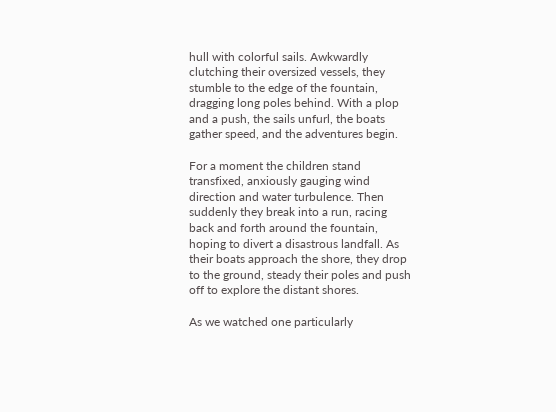hull with colorful sails. Awkwardly clutching their oversized vessels, they stumble to the edge of the fountain, dragging long poles behind. With a plop and a push, the sails unfurl, the boats gather speed, and the adventures begin.

For a moment the children stand transfixed, anxiously gauging wind direction and water turbulence. Then suddenly they break into a run, racing back and forth around the fountain, hoping to divert a disastrous landfall. As their boats approach the shore, they drop to the ground, steady their poles and push off to explore the distant shores.

As we watched one particularly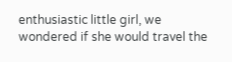enthusiastic little girl, we wondered if she would travel the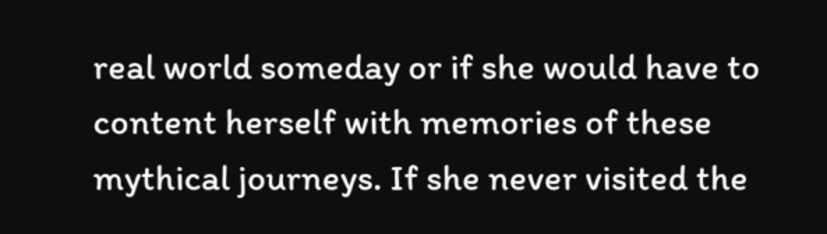real world someday or if she would have to content herself with memories of these mythical journeys. If she never visited the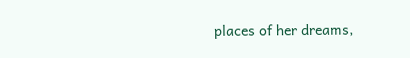places of her dreams,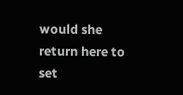would she return here to set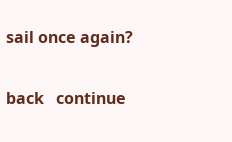sail once again?

back   continue